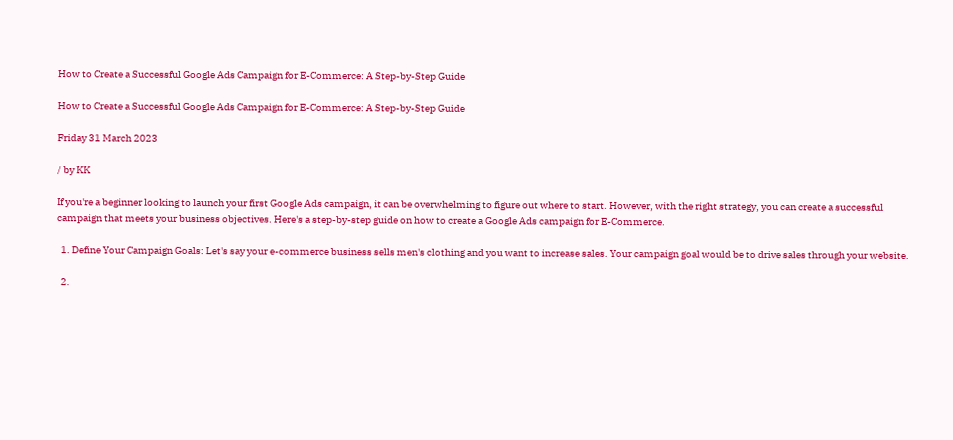How to Create a Successful Google Ads Campaign for E-Commerce: A Step-by-Step Guide

How to Create a Successful Google Ads Campaign for E-Commerce: A Step-by-Step Guide

Friday 31 March 2023

/ by KK

If you're a beginner looking to launch your first Google Ads campaign, it can be overwhelming to figure out where to start. However, with the right strategy, you can create a successful campaign that meets your business objectives. Here's a step-by-step guide on how to create a Google Ads campaign for E-Commerce.

  1. Define Your Campaign Goals: Let's say your e-commerce business sells men's clothing and you want to increase sales. Your campaign goal would be to drive sales through your website.

  2.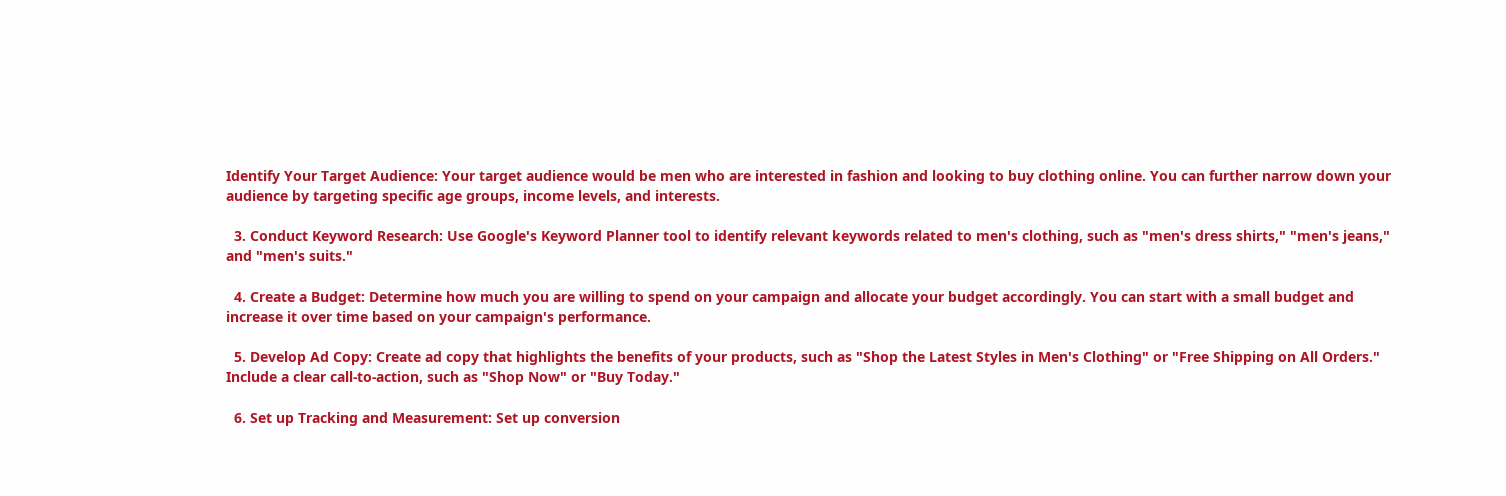Identify Your Target Audience: Your target audience would be men who are interested in fashion and looking to buy clothing online. You can further narrow down your audience by targeting specific age groups, income levels, and interests.

  3. Conduct Keyword Research: Use Google's Keyword Planner tool to identify relevant keywords related to men's clothing, such as "men's dress shirts," "men's jeans," and "men's suits."

  4. Create a Budget: Determine how much you are willing to spend on your campaign and allocate your budget accordingly. You can start with a small budget and increase it over time based on your campaign's performance.

  5. Develop Ad Copy: Create ad copy that highlights the benefits of your products, such as "Shop the Latest Styles in Men's Clothing" or "Free Shipping on All Orders." Include a clear call-to-action, such as "Shop Now" or "Buy Today."

  6. Set up Tracking and Measurement: Set up conversion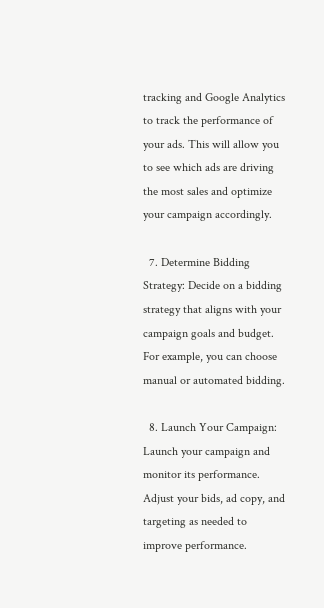tracking and Google Analytics to track the performance of your ads. This will allow you to see which ads are driving the most sales and optimize your campaign accordingly.

  7. Determine Bidding Strategy: Decide on a bidding strategy that aligns with your campaign goals and budget. For example, you can choose manual or automated bidding.

  8. Launch Your Campaign: Launch your campaign and monitor its performance. Adjust your bids, ad copy, and targeting as needed to improve performance.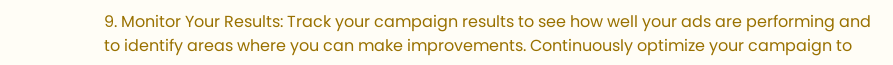9. Monitor Your Results: Track your campaign results to see how well your ads are performing and to identify areas where you can make improvements. Continuously optimize your campaign to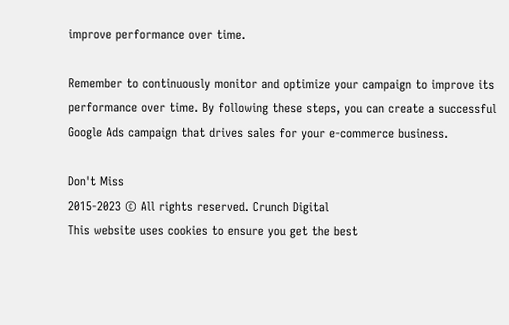improve performance over time.

Remember to continuously monitor and optimize your campaign to improve its performance over time. By following these steps, you can create a successful Google Ads campaign that drives sales for your e-commerce business.

Don't Miss
2015-2023 © All rights reserved. Crunch Digital
This website uses cookies to ensure you get the best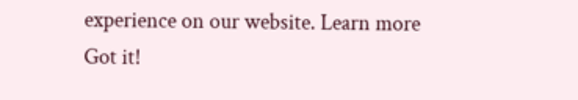experience on our website. Learn more
Got it!